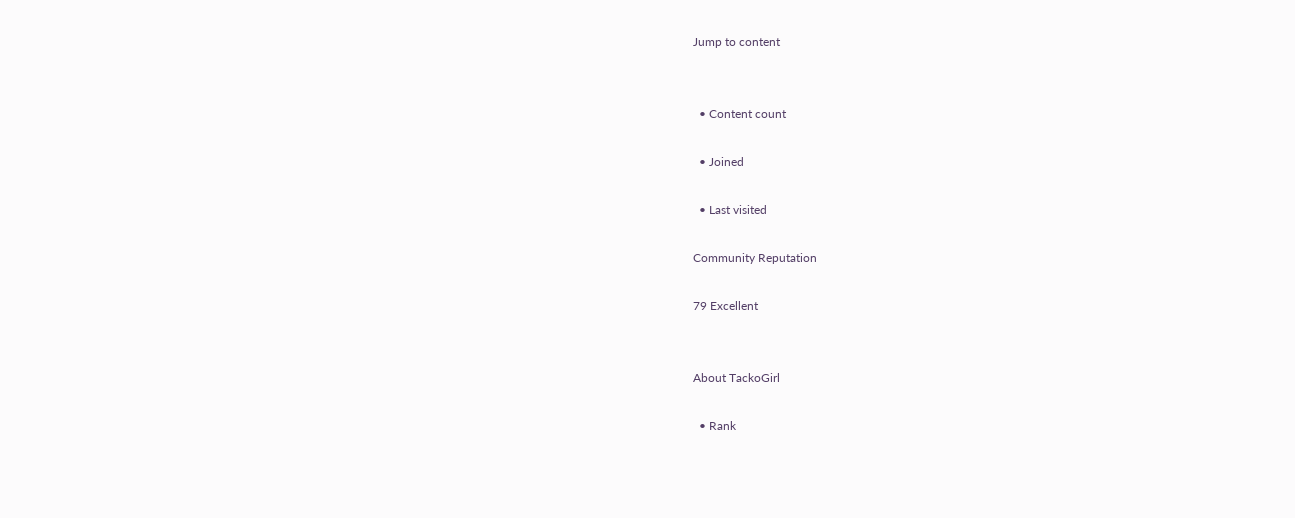Jump to content


  • Content count

  • Joined

  • Last visited

Community Reputation

79 Excellent


About TackoGirl

  • Rank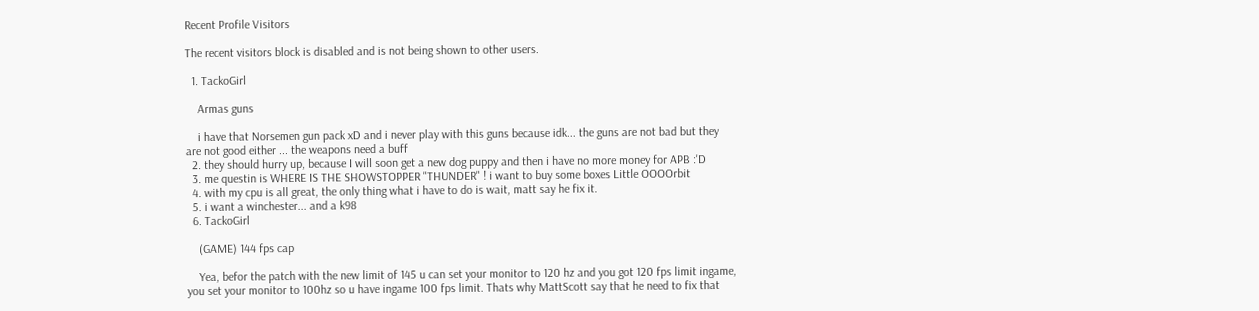Recent Profile Visitors

The recent visitors block is disabled and is not being shown to other users.

  1. TackoGirl

    Armas guns

    i have that Norsemen gun pack xD and i never play with this guns because idk... the guns are not bad but they are not good either ... the weapons need a buff
  2. they should hurry up, because I will soon get a new dog puppy and then i have no more money for APB :'D
  3. me questin is WHERE IS THE SHOWSTOPPER "THUNDER" ! i want to buy some boxes Little OOOOrbit
  4. with my cpu is all great, the only thing what i have to do is wait, matt say he fix it.
  5. i want a winchester... and a k98
  6. TackoGirl

    (GAME) 144 fps cap

    Yea, befor the patch with the new limit of 145 u can set your monitor to 120 hz and you got 120 fps limit ingame, you set your monitor to 100hz so u have ingame 100 fps limit. Thats why MattScott say that he need to fix that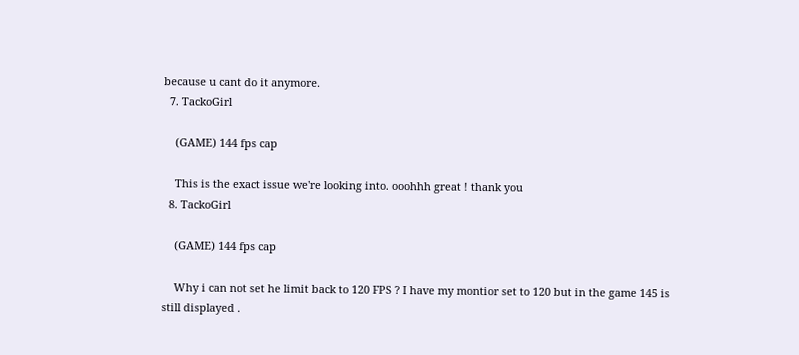because u cant do it anymore.
  7. TackoGirl

    (GAME) 144 fps cap

    This is the exact issue we're looking into. ooohhh great ! thank you
  8. TackoGirl

    (GAME) 144 fps cap

    Why i can not set he limit back to 120 FPS ? I have my montior set to 120 but in the game 145 is still displayed .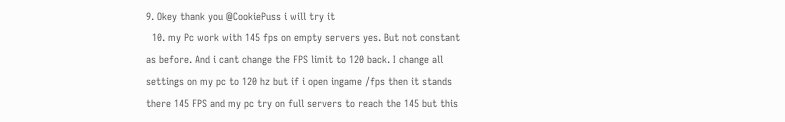9. Okey thank you @CookiePuss i will try it
  10. my Pc work with 145 fps on empty servers yes. But not constant as before. And i cant change the FPS limit to 120 back. I change all settings on my pc to 120 hz but if i open ingame /fps then it stands there 145 FPS and my pc try on full servers to reach the 145 but this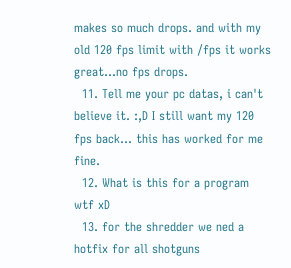makes so much drops. and with my old 120 fps limit with /fps it works great...no fps drops.
  11. Tell me your pc datas, i can't believe it. :,D I still want my 120 fps back... this has worked for me fine.
  12. What is this for a program wtf xD
  13. for the shredder we ned a hotfix for all shotguns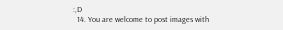:,D
  14. You are welcome to post images with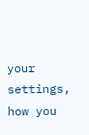your settings, how you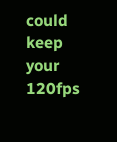could keep your 120fps